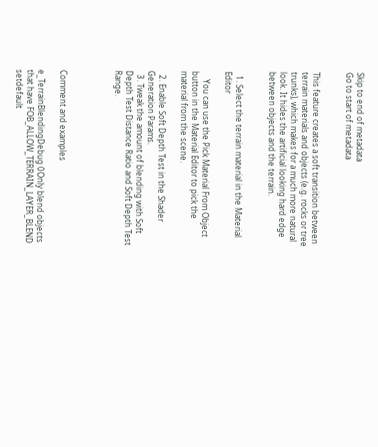Skip to end of metadata
Go to start of metadata


This feature creates a soft transition between terrain materials and objects (e.g. rocks or tree trunks), which makes for a much more natural look. It hides the artificial looking hard edge between objects and the terrain.


  1. Select the terrain material in the Material Editor

    You can use the Pick Material From Object button in the Material Editor to pick the material from the scene.

  2. Enable Soft Depth Test in the Shader Generation Params.
  3. Tweak the amount of blending with Soft Depth Test Distance Ratio and Soft Depth Test Range.




Comment and examples

e_TerrainBlendingDebug 0Only blend objects that have FOB_ALLOW_TERRAIN_LAYER_BLEND setdefault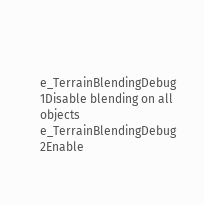e_TerrainBlendingDebug 1Disable blending on all objects
e_TerrainBlendingDebug 2Enable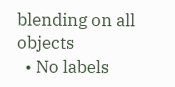blending on all objects
  • No labels